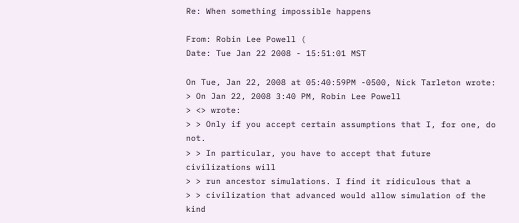Re: When something impossible happens

From: Robin Lee Powell (
Date: Tue Jan 22 2008 - 15:51:01 MST

On Tue, Jan 22, 2008 at 05:40:59PM -0500, Nick Tarleton wrote:
> On Jan 22, 2008 3:40 PM, Robin Lee Powell
> <> wrote:
> > Only if you accept certain assumptions that I, for one, do not.
> > In particular, you have to accept that future civilizations will
> > run ancestor simulations. I find it ridiculous that a
> > civilization that advanced would allow simulation of the kind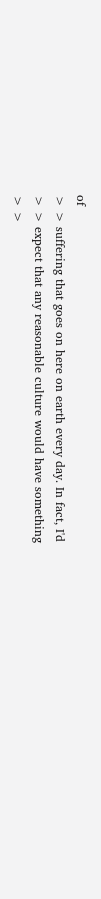of
> > suffering that goes on here on earth every day. In fact, I'd
> > expect that any reasonable culture would have something
> >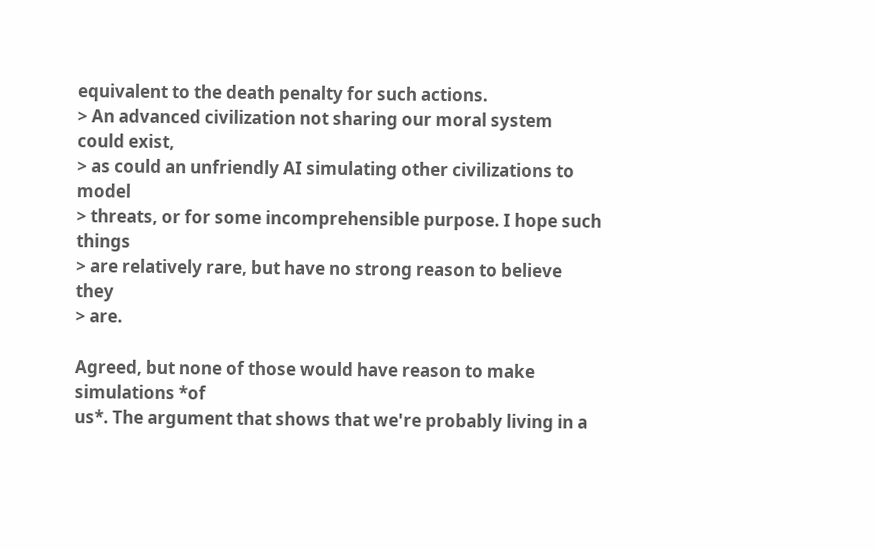equivalent to the death penalty for such actions.
> An advanced civilization not sharing our moral system could exist,
> as could an unfriendly AI simulating other civilizations to model
> threats, or for some incomprehensible purpose. I hope such things
> are relatively rare, but have no strong reason to believe they
> are.

Agreed, but none of those would have reason to make simulations *of
us*. The argument that shows that we're probably living in a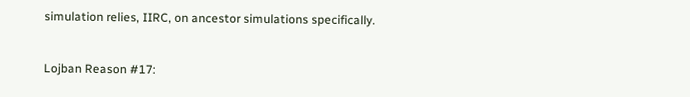simulation relies, IIRC, on ancestor simulations specifically.


Lojban Reason #17: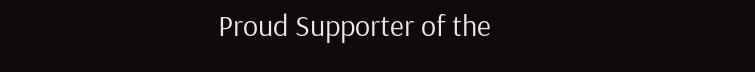Proud Supporter of the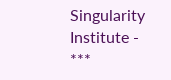Singularity Institute - ***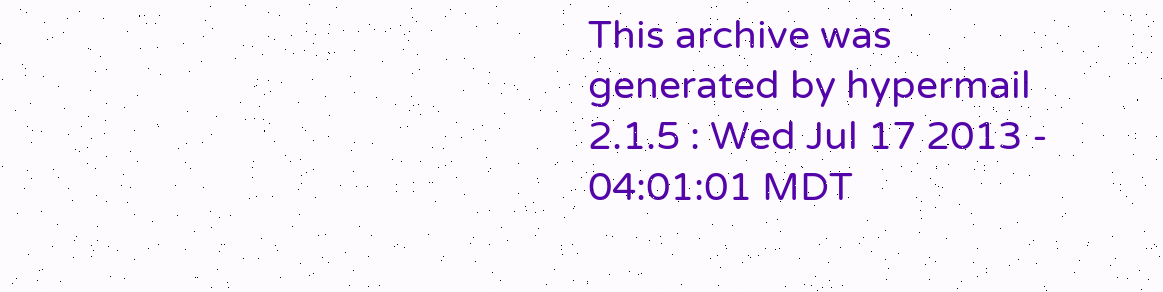This archive was generated by hypermail 2.1.5 : Wed Jul 17 2013 - 04:01:01 MDT